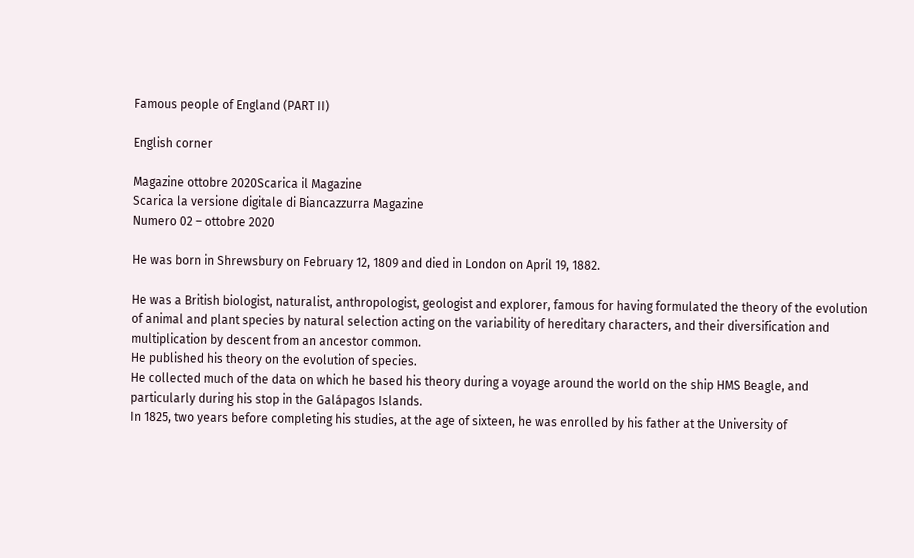Famous people of England (PART II)

English corner

Magazine ottobre 2020Scarica il Magazine
Scarica la versione digitale di Biancazzurra Magazine
Numero 02 – ottobre 2020

He was born in Shrewsbury on February 12, 1809 and died in London on April 19, 1882.

He was a British biologist, naturalist, anthropologist, geologist and explorer, famous for having formulated the theory of the evolution of animal and plant species by natural selection acting on the variability of hereditary characters, and their diversification and multiplication by descent from an ancestor common.
He published his theory on the evolution of species.
He collected much of the data on which he based his theory during a voyage around the world on the ship HMS Beagle, and particularly during his stop in the Galápagos Islands.
In 1825, two years before completing his studies, at the age of sixteen, he was enrolled by his father at the University of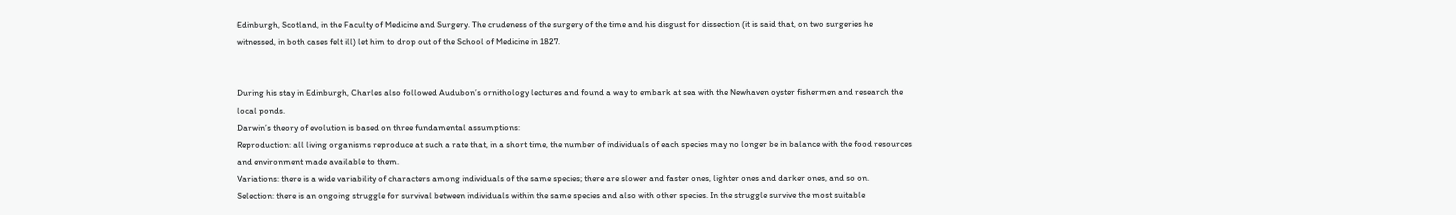Edinburgh, Scotland, in the Faculty of Medicine and Surgery. The crudeness of the surgery of the time and his disgust for dissection (it is said that, on two surgeries he witnessed, in both cases felt ill) let him to drop out of the School of Medicine in 1827.


During his stay in Edinburgh, Charles also followed Audubon’s ornithology lectures and found a way to embark at sea with the Newhaven oyster fishermen and research the local ponds.
Darwin’s theory of evolution is based on three fundamental assumptions:
Reproduction: all living organisms reproduce at such a rate that, in a short time, the number of individuals of each species may no longer be in balance with the food resources and environment made available to them.
Variations: there is a wide variability of characters among individuals of the same species; there are slower and faster ones, lighter ones and darker ones, and so on.
Selection: there is an ongoing struggle for survival between individuals within the same species and also with other species. In the struggle survive the most suitable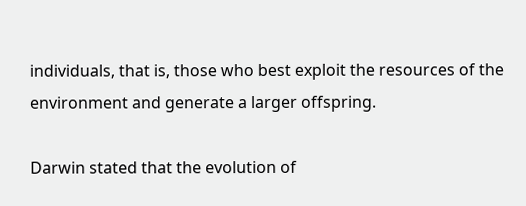individuals, that is, those who best exploit the resources of the environment and generate a larger offspring.

Darwin stated that the evolution of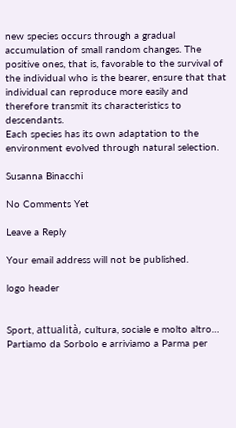new species occurs through a gradual accumulation of small random changes. The positive ones, that is, favorable to the survival of the individual who is the bearer, ensure that that individual can reproduce more easily and therefore transmit its characteristics to descendants.
Each species has its own adaptation to the environment evolved through natural selection.

Susanna Binacchi

No Comments Yet

Leave a Reply

Your email address will not be published.

logo header


Sport, attualità, cultura, sociale e molto altro… Partiamo da Sorbolo e arriviamo a Parma per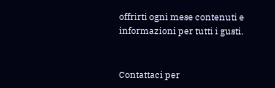offrirti ogni mese contenuti e informazioni per tutti i gusti.


Contattaci per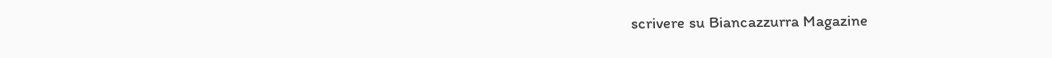scrivere su Biancazzurra Magazine